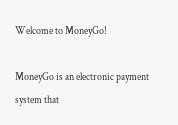Welcome to MoneyGo!

MoneyGo is an electronic payment system that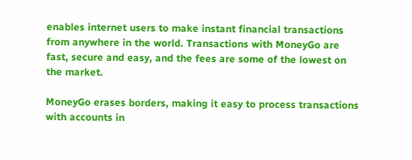enables internet users to make instant financial transactions from anywhere in the world. Transactions with MoneyGo are fast, secure and easy, and the fees are some of the lowest on the market.

MoneyGo erases borders, making it easy to process transactions with accounts in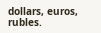dollars, euros, rubles.